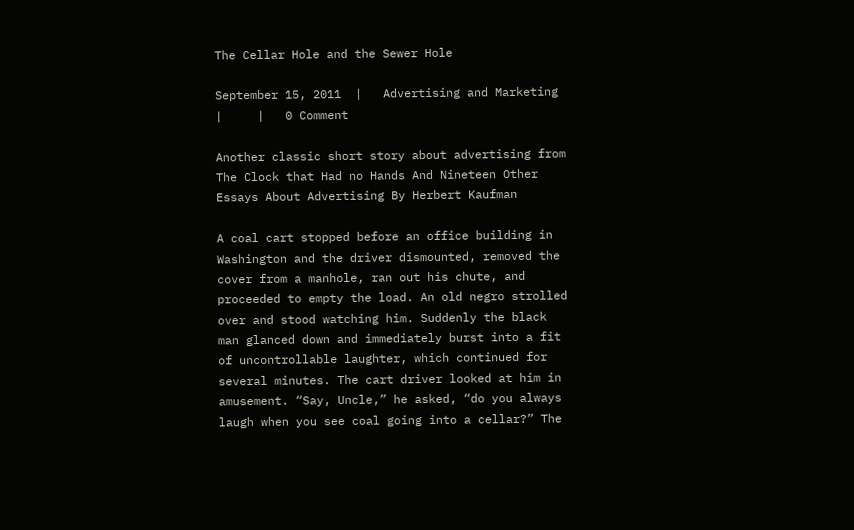The Cellar Hole and the Sewer Hole

September 15, 2011  |   Advertising and Marketing   |     |   0 Comment

Another classic short story about advertising from The Clock that Had no Hands And Nineteen Other Essays About Advertising By Herbert Kaufman

A coal cart stopped before an office building in Washington and the driver dismounted, removed the cover from a manhole, ran out his chute, and proceeded to empty the load. An old negro strolled over and stood watching him. Suddenly the black man glanced down and immediately burst into a fit of uncontrollable laughter, which continued for several minutes. The cart driver looked at him in amusement. “Say, Uncle,” he asked, “do you always laugh when you see coal going into a cellar?” The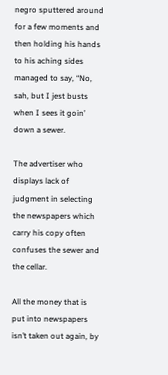negro sputtered around for a few moments and then holding his hands to his aching sides managed to say, “No, sah, but I jest busts when I sees it goin’ down a sewer.

The advertiser who displays lack of judgment in selecting the newspapers which carry his copy often confuses the sewer and the cellar.

All the money that is put into newspapers isn’t taken out again, by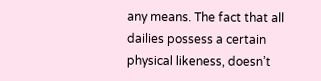any means. The fact that all dailies possess a certain physical likeness, doesn’t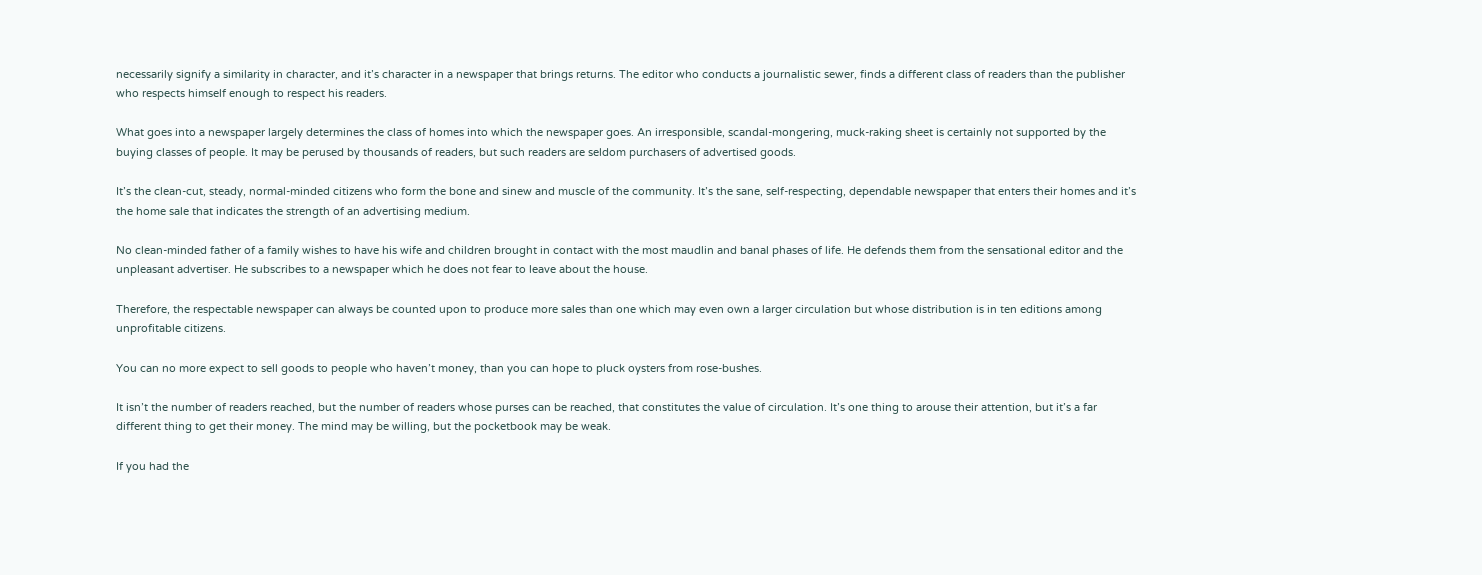necessarily signify a similarity in character, and it’s character in a newspaper that brings returns. The editor who conducts a journalistic sewer, finds a different class of readers than the publisher who respects himself enough to respect his readers.

What goes into a newspaper largely determines the class of homes into which the newspaper goes. An irresponsible, scandal-mongering, muck-raking sheet is certainly not supported by the buying classes of people. It may be perused by thousands of readers, but such readers are seldom purchasers of advertised goods.

It’s the clean-cut, steady, normal-minded citizens who form the bone and sinew and muscle of the community. It’s the sane, self-respecting, dependable newspaper that enters their homes and it’s the home sale that indicates the strength of an advertising medium.

No clean-minded father of a family wishes to have his wife and children brought in contact with the most maudlin and banal phases of life. He defends them from the sensational editor and the unpleasant advertiser. He subscribes to a newspaper which he does not fear to leave about the house.

Therefore, the respectable newspaper can always be counted upon to produce more sales than one which may even own a larger circulation but whose distribution is in ten editions among unprofitable citizens.

You can no more expect to sell goods to people who haven’t money, than you can hope to pluck oysters from rose-bushes.

It isn’t the number of readers reached, but the number of readers whose purses can be reached, that constitutes the value of circulation. It’s one thing to arouse their attention, but it’s a far different thing to get their money. The mind may be willing, but the pocketbook may be weak.

If you had the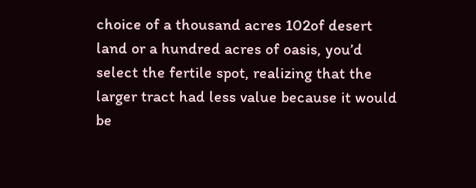choice of a thousand acres 102of desert land or a hundred acres of oasis, you’d select the fertile spot, realizing that the larger tract had less value because it would be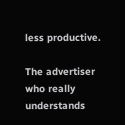less productive.

The advertiser who really understands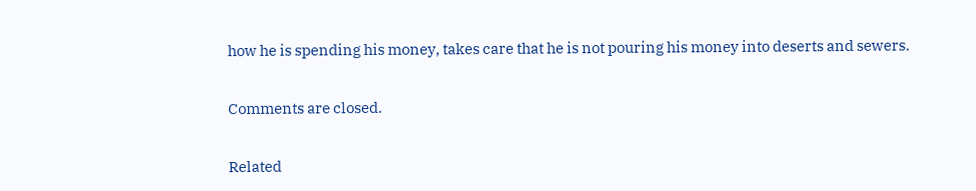how he is spending his money, takes care that he is not pouring his money into deserts and sewers.

Comments are closed.

Related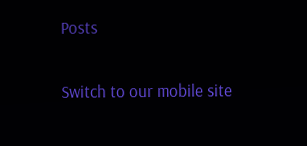Posts

Switch to our mobile site